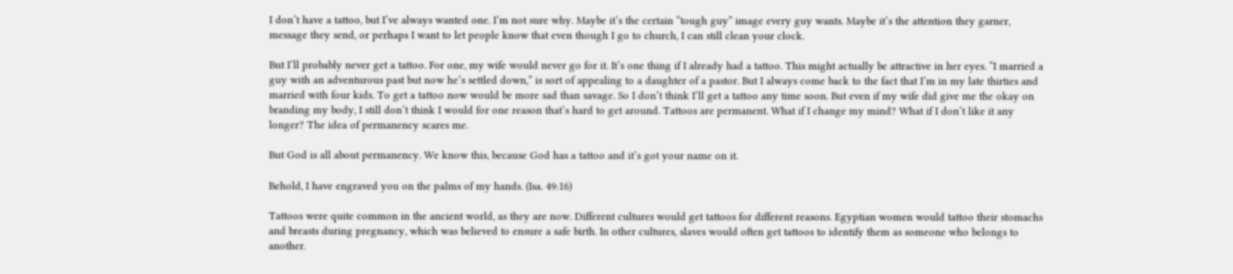I don’t have a tattoo, but I’ve always wanted one. I’m not sure why. Maybe it’s the certain “tough guy” image every guy wants. Maybe it’s the attention they garner, message they send, or perhaps I want to let people know that even though I go to church, I can still clean your clock.

But I’ll probably never get a tattoo. For one, my wife would never go for it. It’s one thing if I already had a tattoo. This might actually be attractive in her eyes. “I married a guy with an adventurous past but now he’s settled down,” is sort of appealing to a daughter of a pastor. But I always come back to the fact that I’m in my late thirties and married with four kids. To get a tattoo now would be more sad than savage. So I don’t think I’ll get a tattoo any time soon. But even if my wife did give me the okay on branding my body, I still don’t think I would for one reason that’s hard to get around. Tattoos are permanent. What if I change my mind? What if I don’t like it any longer? The idea of permanency scares me.

But God is all about permanency. We know this, because God has a tattoo and it’s got your name on it.

Behold, I have engraved you on the palms of my hands. (Isa. 49:16)

Tattoos were quite common in the ancient world, as they are now. Different cultures would get tattoos for different reasons. Egyptian women would tattoo their stomachs and breasts during pregnancy, which was believed to ensure a safe birth. In other cultures, slaves would often get tattoos to identify them as someone who belongs to another.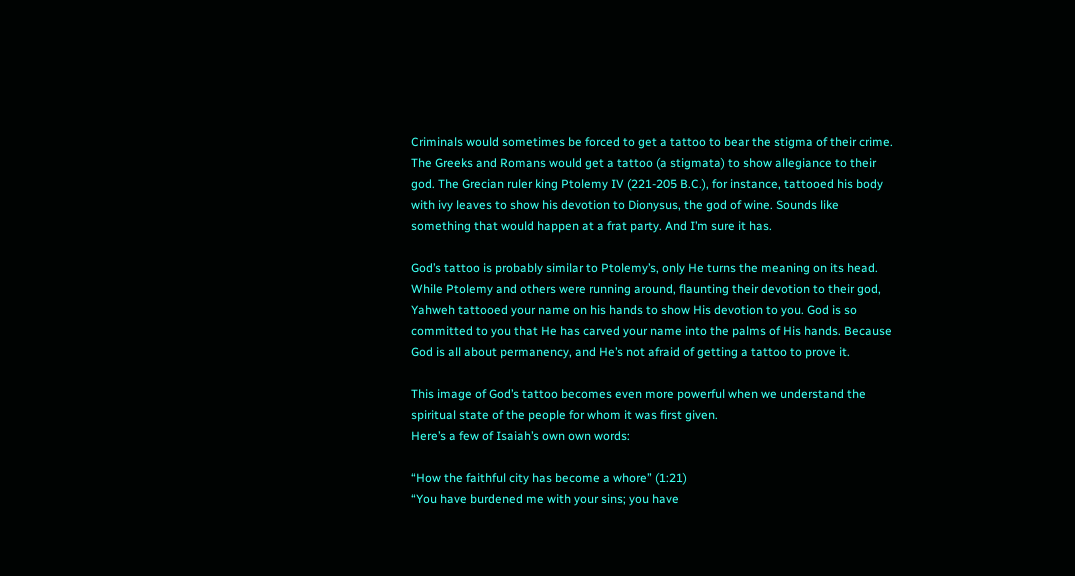Criminals would sometimes be forced to get a tattoo to bear the stigma of their crime. The Greeks and Romans would get a tattoo (a stigmata) to show allegiance to their god. The Grecian ruler king Ptolemy IV (221-205 B.C.), for instance, tattooed his body with ivy leaves to show his devotion to Dionysus, the god of wine. Sounds like something that would happen at a frat party. And I’m sure it has.

God’s tattoo is probably similar to Ptolemy’s, only He turns the meaning on its head. While Ptolemy and others were running around, flaunting their devotion to their god, Yahweh tattooed your name on his hands to show His devotion to you. God is so committed to you that He has carved your name into the palms of His hands. Because God is all about permanency, and He’s not afraid of getting a tattoo to prove it.

This image of God’s tattoo becomes even more powerful when we understand the spiritual state of the people for whom it was first given.
Here’s a few of Isaiah’s own own words:

“How the faithful city has become a whore” (1:21)
“You have burdened me with your sins; you have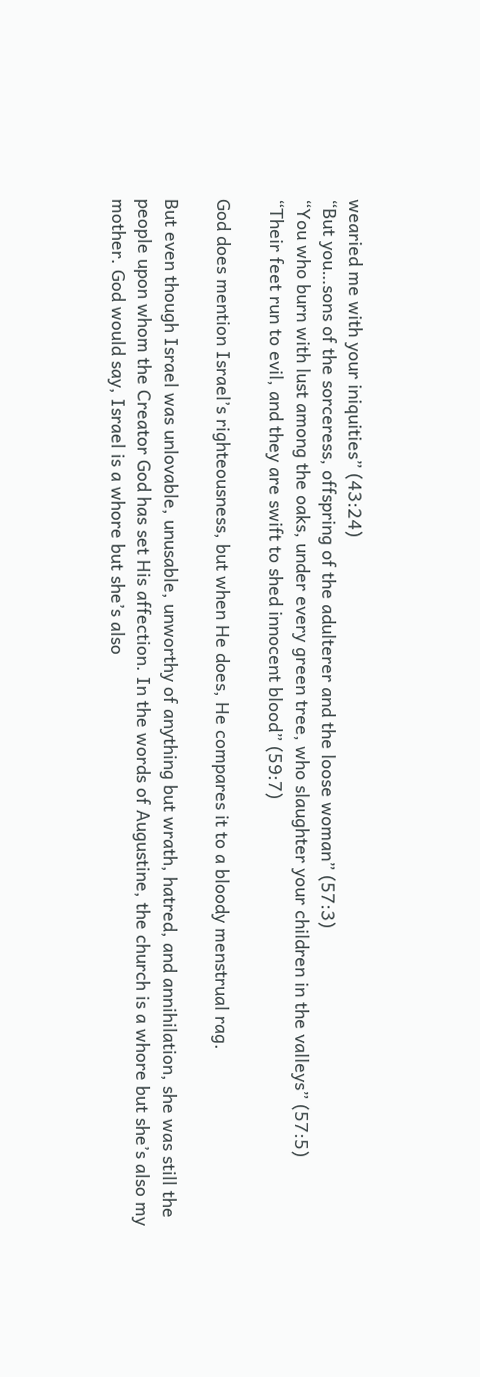wearied me with your iniquities” (43:24)
“But you…sons of the sorceress, offspring of the adulterer and the loose woman” (57:3)
“You who burn with lust among the oaks, under every green tree, who slaughter your children in the valleys” (57:5)
“Their feet run to evil, and they are swift to shed innocent blood” (59:7)

God does mention Israel’s righteousness, but when He does, He compares it to a bloody menstrual rag.

But even though Israel was unlovable, unusable, unworthy of anything but wrath, hatred, and annihilation, she was still the people upon whom the Creator God has set His affection. In the words of Augustine, the church is a whore but she’s also my mother. God would say, Israel is a whore but she’s also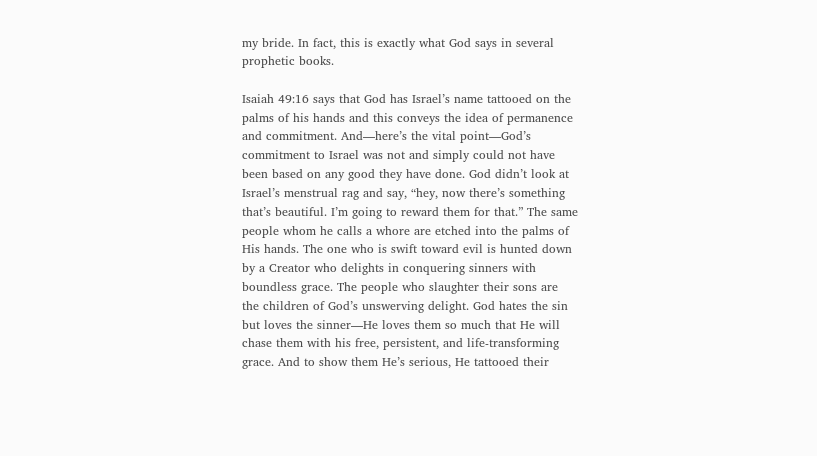my bride. In fact, this is exactly what God says in several prophetic books.

Isaiah 49:16 says that God has Israel’s name tattooed on the palms of his hands and this conveys the idea of permanence and commitment. And—here’s the vital point—God’s commitment to Israel was not and simply could not have been based on any good they have done. God didn’t look at Israel’s menstrual rag and say, “hey, now there’s something that’s beautiful. I’m going to reward them for that.” The same people whom he calls a whore are etched into the palms of His hands. The one who is swift toward evil is hunted down by a Creator who delights in conquering sinners with boundless grace. The people who slaughter their sons are the children of God’s unswerving delight. God hates the sin but loves the sinner—He loves them so much that He will chase them with his free, persistent, and life-transforming grace. And to show them He’s serious, He tattooed their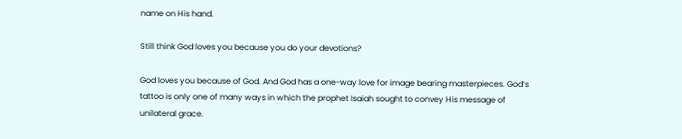name on His hand.

Still think God loves you because you do your devotions?

God loves you because of God. And God has a one-way love for image bearing masterpieces. God’s tattoo is only one of many ways in which the prophet Isaiah sought to convey His message of unilateral grace.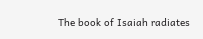The book of Isaiah radiates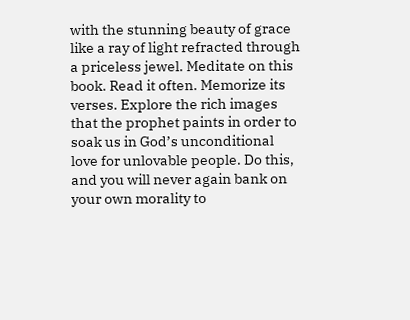with the stunning beauty of grace like a ray of light refracted through a priceless jewel. Meditate on this book. Read it often. Memorize its verses. Explore the rich images that the prophet paints in order to soak us in God’s unconditional love for unlovable people. Do this, and you will never again bank on your own morality to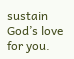sustain God’s love for you.